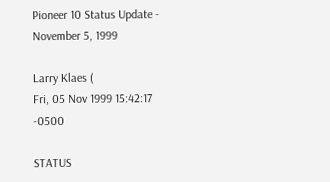Pioneer 10 Status Update - November 5, 1999

Larry Klaes (
Fri, 05 Nov 1999 15:42:17 -0500

STATUS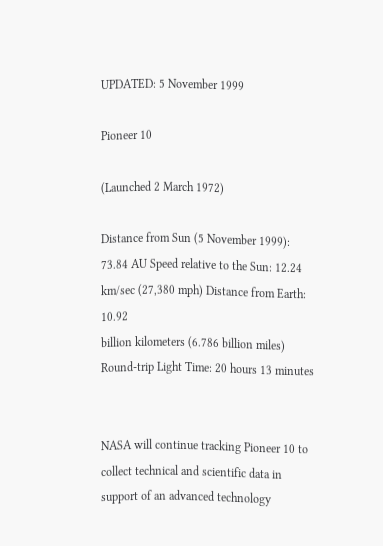UPDATED: 5 November 1999

Pioneer 10

(Launched 2 March 1972)

Distance from Sun (5 November 1999): 73.84 AU Speed relative to the Sun: 12.24 km/sec (27,380 mph) Distance from Earth: 10.92
billion kilometers (6.786 billion miles) Round-trip Light Time: 20 hours 13 minutes


NASA will continue tracking Pioneer 10 to collect technical and scientific data in support of an advanced technology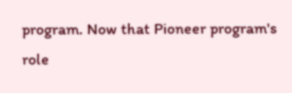program. Now that Pioneer program's role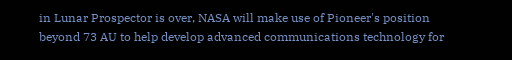in Lunar Prospector is over, NASA will make use of Pioneer's position beyond 73 AU to help develop advanced communications technology for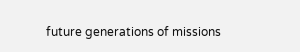future generations of missions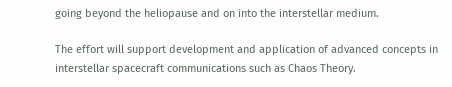going beyond the heliopause and on into the interstellar medium.

The effort will support development and application of advanced concepts in interstellar spacecraft communications such as Chaos Theory.